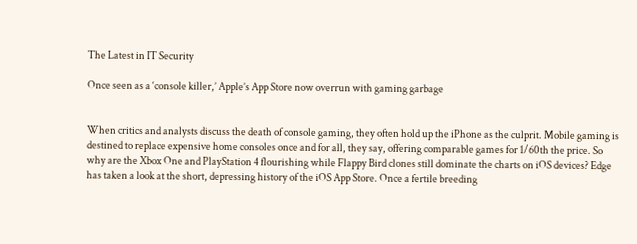The Latest in IT Security

Once seen as a ‘console killer,’ Apple’s App Store now overrun with gaming garbage


When critics and analysts discuss the death of console gaming, they often hold up the iPhone as the culprit. Mobile gaming is destined to replace expensive home consoles once and for all, they say, offering comparable games for 1/60th the price. So why are the Xbox One and PlayStation 4 flourishing while Flappy Bird clones still dominate the charts on iOS devices? Edge has taken a look at the short, depressing history of the iOS App Store. Once a fertile breeding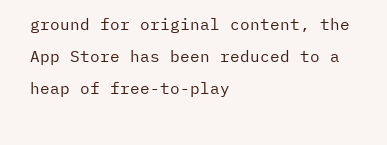ground for original content, the App Store has been reduced to a heap of free-to-play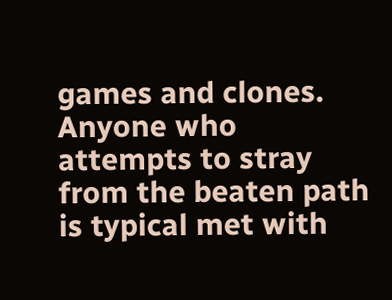games and clones. Anyone who attempts to stray from the beaten path is typical met with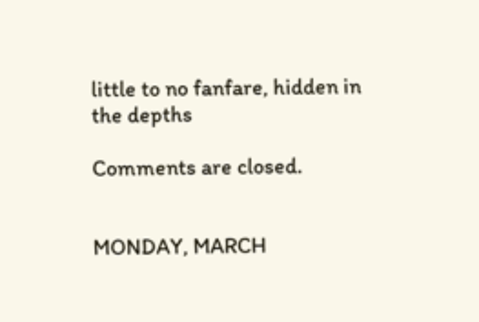little to no fanfare, hidden in the depths

Comments are closed.


MONDAY, MARCH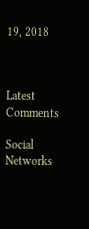19, 2018



Latest Comments

Social Networks